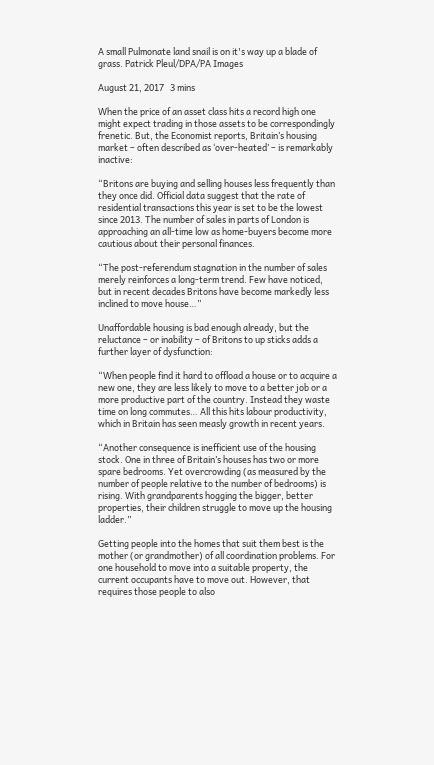A small Pulmonate land snail is on it's way up a blade of grass. Patrick Pleul/DPA/PA Images

August 21, 2017   3 mins

When the price of an asset class hits a record high one might expect trading in those assets to be correspondingly frenetic. But, the Economist reports, Britain’s housing market – often described as ‘over-heated’ – is remarkably inactive:

“Britons are buying and selling houses less frequently than they once did. Official data suggest that the rate of residential transactions this year is set to be the lowest since 2013. The number of sales in parts of London is approaching an all-time low as home-buyers become more cautious about their personal finances.

“The post-referendum stagnation in the number of sales merely reinforces a long-term trend. Few have noticed, but in recent decades Britons have become markedly less inclined to move house…”

Unaffordable housing is bad enough already, but the reluctance – or inability – of Britons to up sticks adds a further layer of dysfunction:

“When people find it hard to offload a house or to acquire a new one, they are less likely to move to a better job or a more productive part of the country. Instead they waste time on long commutes… All this hits labour productivity, which in Britain has seen measly growth in recent years.

“Another consequence is inefficient use of the housing stock. One in three of Britain’s houses has two or more spare bedrooms. Yet overcrowding (as measured by the number of people relative to the number of bedrooms) is rising. With grandparents hogging the bigger, better properties, their children struggle to move up the housing ladder.”

Getting people into the homes that suit them best is the mother (or grandmother) of all coordination problems. For one household to move into a suitable property, the current occupants have to move out. However, that requires those people to also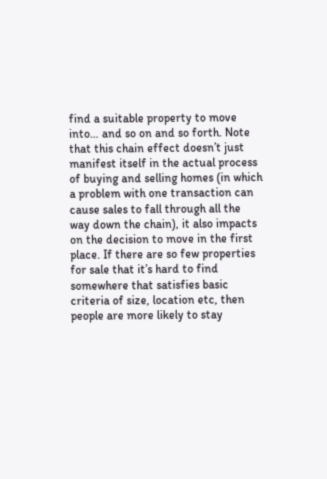find a suitable property to move into… and so on and so forth. Note that this chain effect doesn’t just manifest itself in the actual process of buying and selling homes (in which a problem with one transaction can cause sales to fall through all the way down the chain), it also impacts on the decision to move in the first place. If there are so few properties for sale that it’s hard to find somewhere that satisfies basic criteria of size, location etc, then people are more likely to stay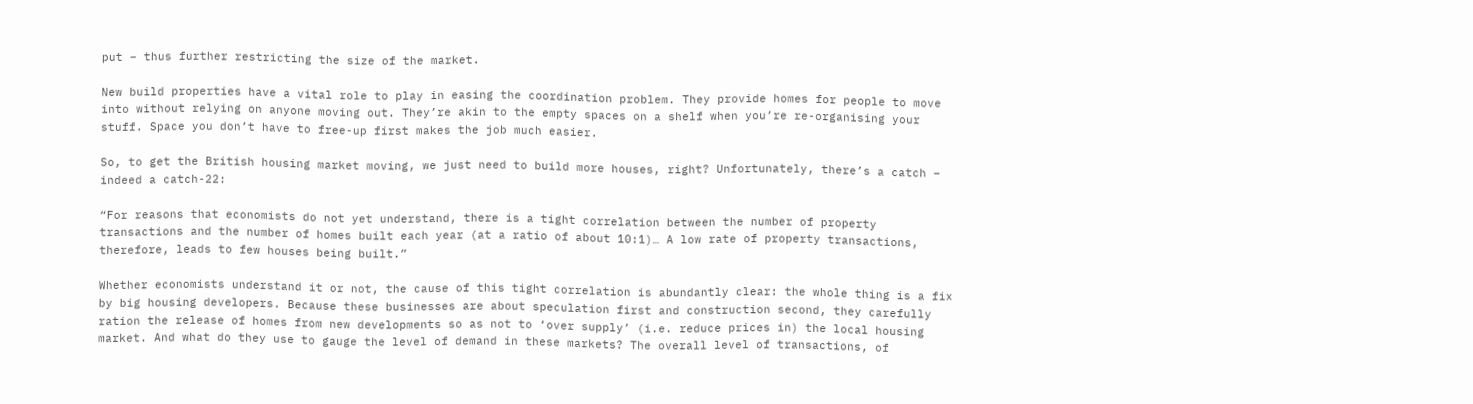put – thus further restricting the size of the market.

New build properties have a vital role to play in easing the coordination problem. They provide homes for people to move into without relying on anyone moving out. They’re akin to the empty spaces on a shelf when you’re re-organising your stuff. Space you don’t have to free-up first makes the job much easier.

So, to get the British housing market moving, we just need to build more houses, right? Unfortunately, there’s a catch – indeed a catch-22:

“For reasons that economists do not yet understand, there is a tight correlation between the number of property transactions and the number of homes built each year (at a ratio of about 10:1)… A low rate of property transactions, therefore, leads to few houses being built.”

Whether economists understand it or not, the cause of this tight correlation is abundantly clear: the whole thing is a fix by big housing developers. Because these businesses are about speculation first and construction second, they carefully ration the release of homes from new developments so as not to ‘over supply’ (i.e. reduce prices in) the local housing market. And what do they use to gauge the level of demand in these markets? The overall level of transactions, of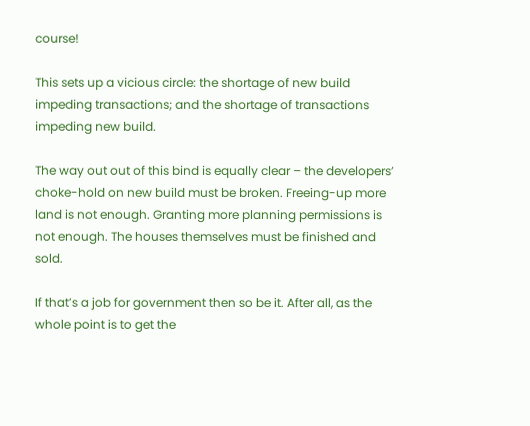course!

This sets up a vicious circle: the shortage of new build impeding transactions; and the shortage of transactions impeding new build.

The way out out of this bind is equally clear – the developers’ choke-hold on new build must be broken. Freeing-up more land is not enough. Granting more planning permissions is not enough. The houses themselves must be finished and sold.

If that’s a job for government then so be it. After all, as the whole point is to get the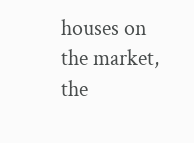houses on the market, the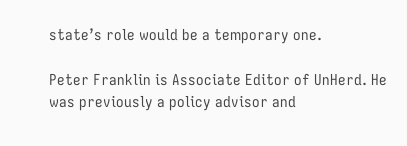state’s role would be a temporary one.

Peter Franklin is Associate Editor of UnHerd. He was previously a policy advisor and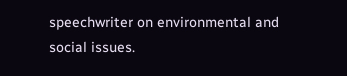speechwriter on environmental and social issues.